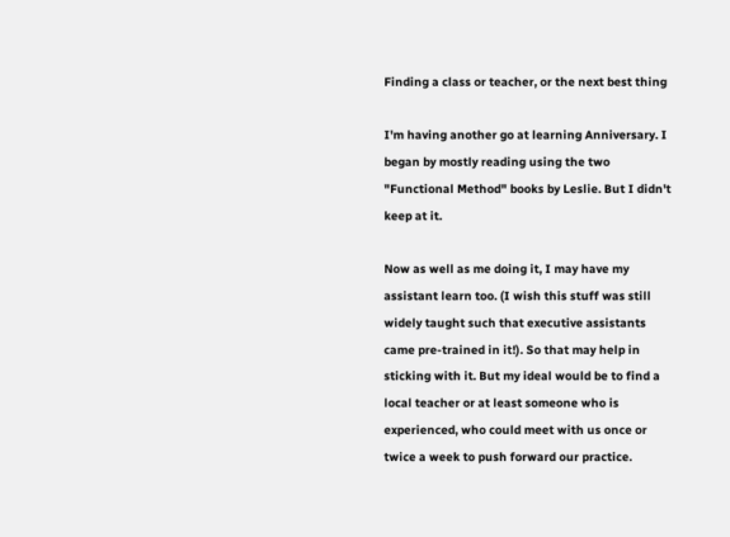Finding a class or teacher, or the next best thing

I'm having another go at learning Anniversary. I began by mostly reading using the two "Functional Method" books by Leslie. But I didn't keep at it.

Now as well as me doing it, I may have my assistant learn too. (I wish this stuff was still widely taught such that executive assistants came pre-trained in it!). So that may help in sticking with it. But my ideal would be to find a local teacher or at least someone who is experienced, who could meet with us once or twice a week to push forward our practice.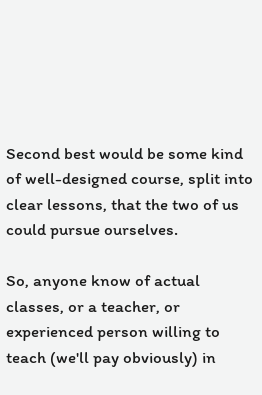Second best would be some kind of well-designed course, split into clear lessons, that the two of us could pursue ourselves.

So, anyone know of actual classes, or a teacher, or experienced person willing to teach (we'll pay obviously) in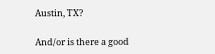Austin, TX?

And/or is there a good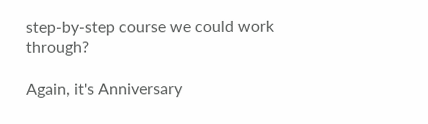step-by-step course we could work through?

Again, it's Anniversary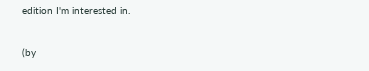edition I'm interested in.


(by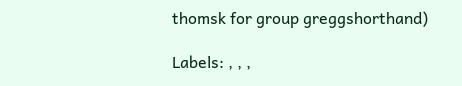thomsk for group greggshorthand)

Labels: , , ,